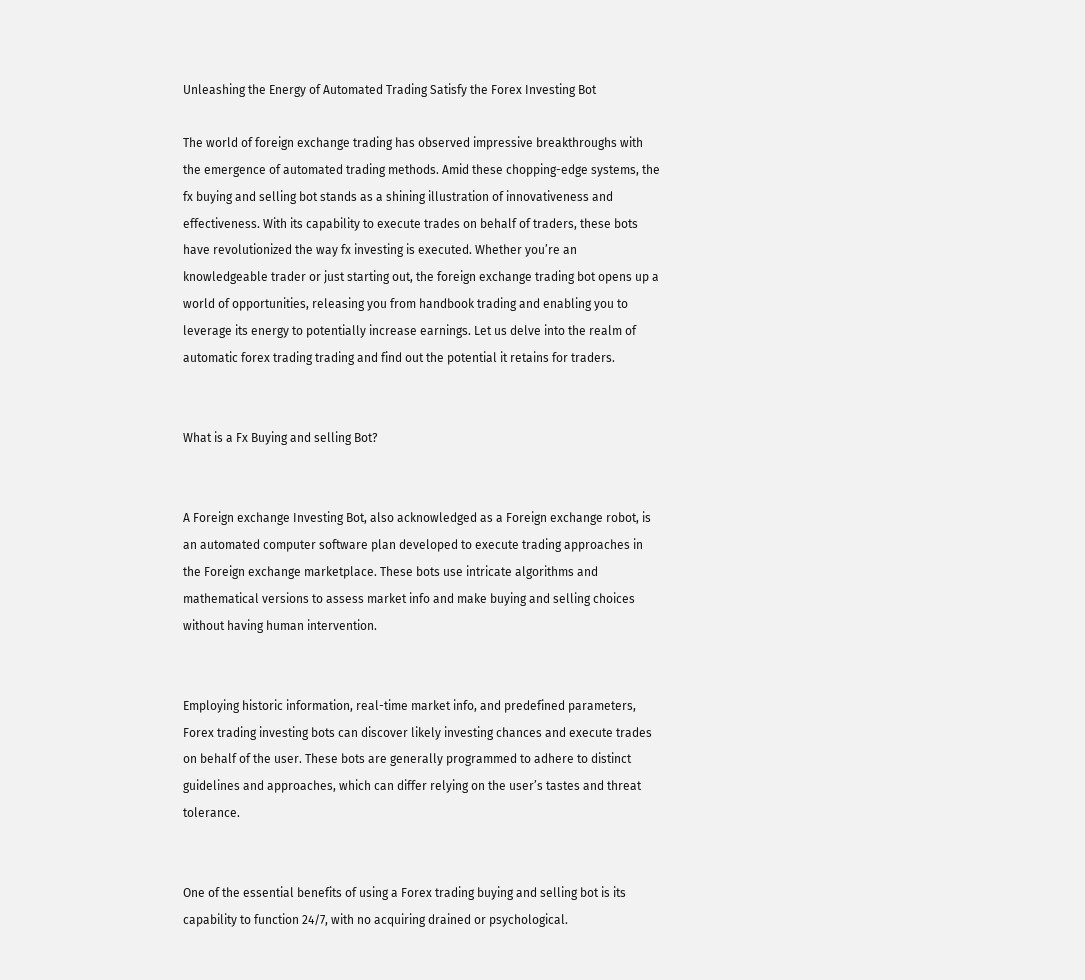Unleashing the Energy of Automated Trading Satisfy the Forex Investing Bot

The world of foreign exchange trading has observed impressive breakthroughs with the emergence of automated trading methods. Amid these chopping-edge systems, the fx buying and selling bot stands as a shining illustration of innovativeness and effectiveness. With its capability to execute trades on behalf of traders, these bots have revolutionized the way fx investing is executed. Whether you’re an knowledgeable trader or just starting out, the foreign exchange trading bot opens up a world of opportunities, releasing you from handbook trading and enabling you to leverage its energy to potentially increase earnings. Let us delve into the realm of automatic forex trading trading and find out the potential it retains for traders.


What is a Fx Buying and selling Bot?


A Foreign exchange Investing Bot, also acknowledged as a Foreign exchange robot, is an automated computer software plan developed to execute trading approaches in the Foreign exchange marketplace. These bots use intricate algorithms and mathematical versions to assess market info and make buying and selling choices without having human intervention.


Employing historic information, real-time market info, and predefined parameters, Forex trading investing bots can discover likely investing chances and execute trades on behalf of the user. These bots are generally programmed to adhere to distinct guidelines and approaches, which can differ relying on the user’s tastes and threat tolerance.


One of the essential benefits of using a Forex trading buying and selling bot is its capability to function 24/7, with no acquiring drained or psychological.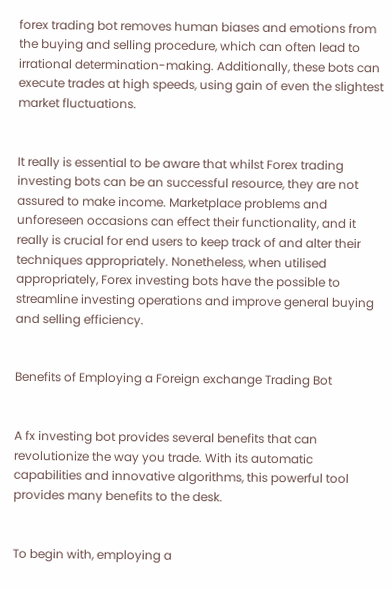forex trading bot removes human biases and emotions from the buying and selling procedure, which can often lead to irrational determination-making. Additionally, these bots can execute trades at high speeds, using gain of even the slightest market fluctuations.


It really is essential to be aware that whilst Forex trading investing bots can be an successful resource, they are not assured to make income. Marketplace problems and unforeseen occasions can effect their functionality, and it really is crucial for end users to keep track of and alter their techniques appropriately. Nonetheless, when utilised appropriately, Forex investing bots have the possible to streamline investing operations and improve general buying and selling efficiency.


Benefits of Employing a Foreign exchange Trading Bot


A fx investing bot provides several benefits that can revolutionize the way you trade. With its automatic capabilities and innovative algorithms, this powerful tool provides many benefits to the desk.


To begin with, employing a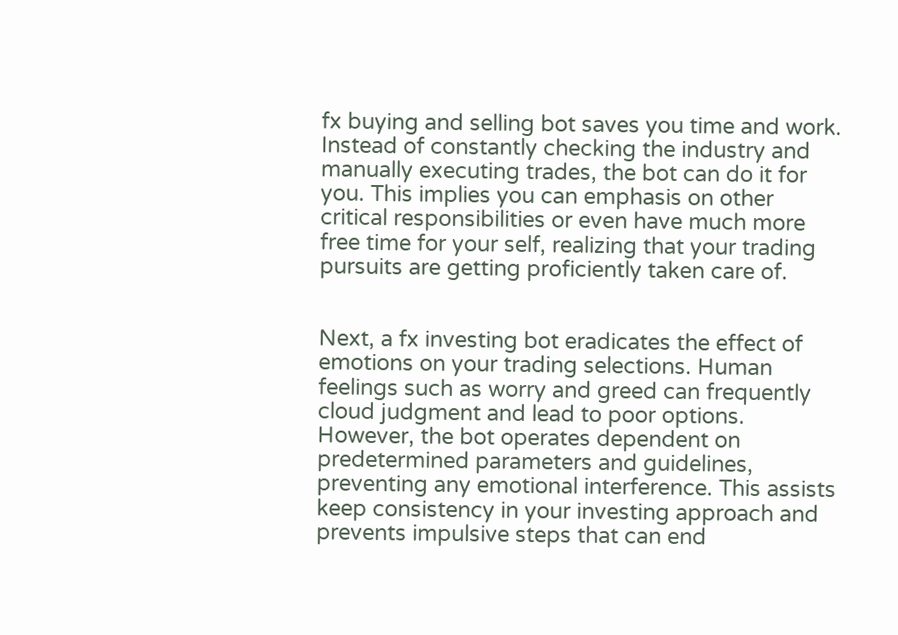fx buying and selling bot saves you time and work. Instead of constantly checking the industry and manually executing trades, the bot can do it for you. This implies you can emphasis on other critical responsibilities or even have much more free time for your self, realizing that your trading pursuits are getting proficiently taken care of.


Next, a fx investing bot eradicates the effect of emotions on your trading selections. Human feelings such as worry and greed can frequently cloud judgment and lead to poor options. However, the bot operates dependent on predetermined parameters and guidelines, preventing any emotional interference. This assists keep consistency in your investing approach and prevents impulsive steps that can end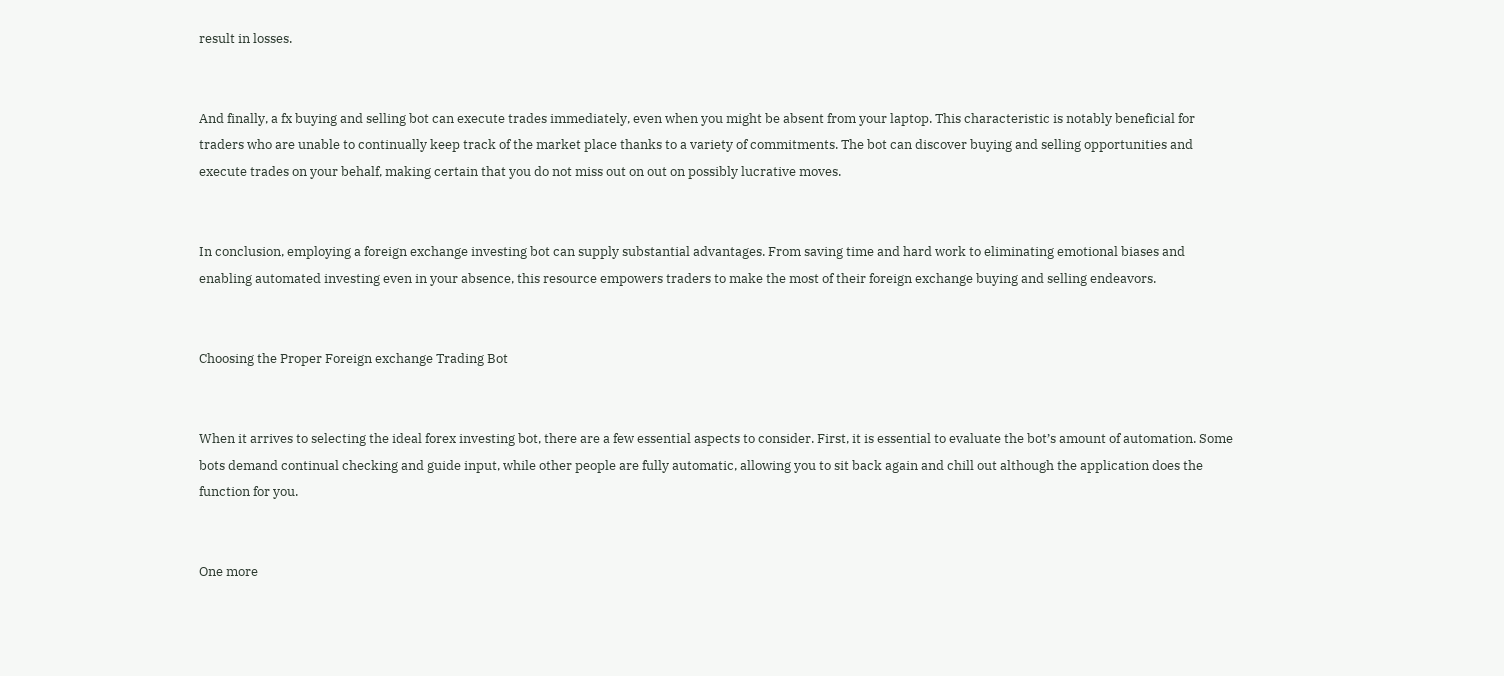result in losses.


And finally, a fx buying and selling bot can execute trades immediately, even when you might be absent from your laptop. This characteristic is notably beneficial for traders who are unable to continually keep track of the market place thanks to a variety of commitments. The bot can discover buying and selling opportunities and execute trades on your behalf, making certain that you do not miss out on out on possibly lucrative moves.


In conclusion, employing a foreign exchange investing bot can supply substantial advantages. From saving time and hard work to eliminating emotional biases and enabling automated investing even in your absence, this resource empowers traders to make the most of their foreign exchange buying and selling endeavors.


Choosing the Proper Foreign exchange Trading Bot


When it arrives to selecting the ideal forex investing bot, there are a few essential aspects to consider. First, it is essential to evaluate the bot’s amount of automation. Some bots demand continual checking and guide input, while other people are fully automatic, allowing you to sit back again and chill out although the application does the function for you.


One more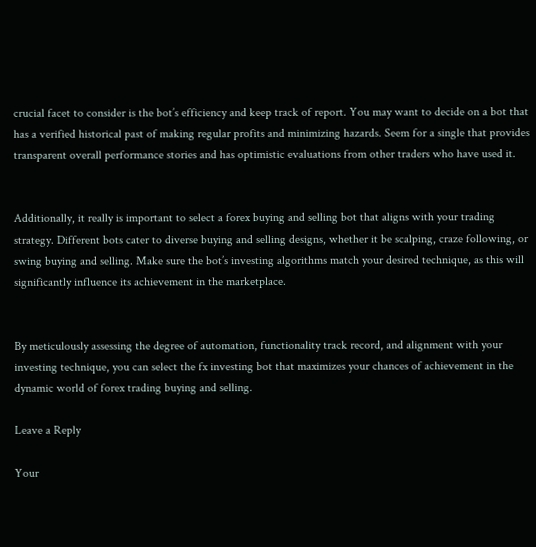crucial facet to consider is the bot’s efficiency and keep track of report. You may want to decide on a bot that has a verified historical past of making regular profits and minimizing hazards. Seem for a single that provides transparent overall performance stories and has optimistic evaluations from other traders who have used it.


Additionally, it really is important to select a forex buying and selling bot that aligns with your trading strategy. Different bots cater to diverse buying and selling designs, whether it be scalping, craze following, or swing buying and selling. Make sure the bot’s investing algorithms match your desired technique, as this will significantly influence its achievement in the marketplace.


By meticulously assessing the degree of automation, functionality track record, and alignment with your investing technique, you can select the fx investing bot that maximizes your chances of achievement in the dynamic world of forex trading buying and selling.

Leave a Reply

Your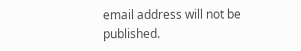email address will not be published.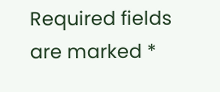Required fields are marked *